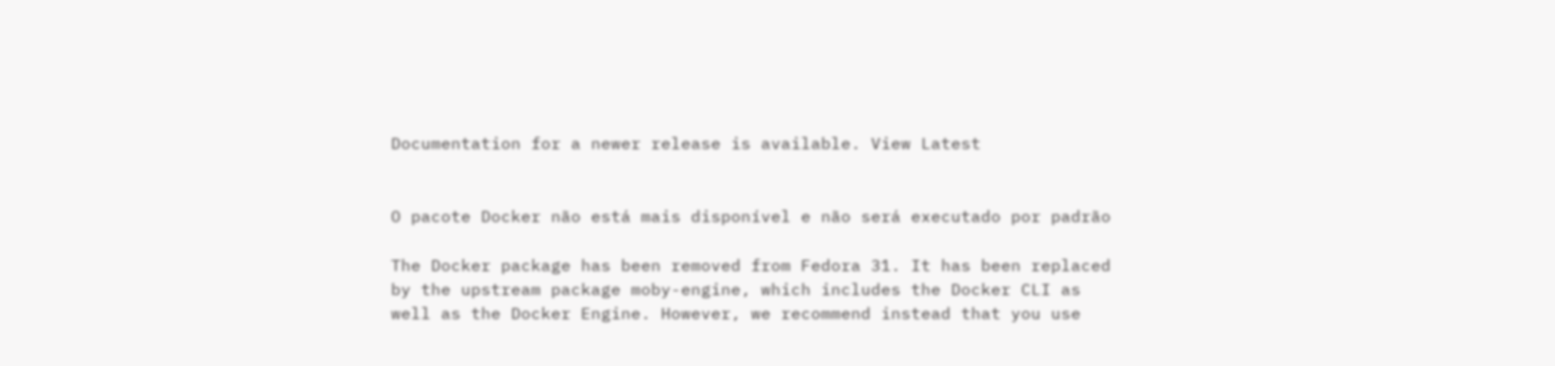Documentation for a newer release is available. View Latest


O pacote Docker não está mais disponível e não será executado por padrão

The Docker package has been removed from Fedora 31. It has been replaced by the upstream package moby-engine, which includes the Docker CLI as well as the Docker Engine. However, we recommend instead that you use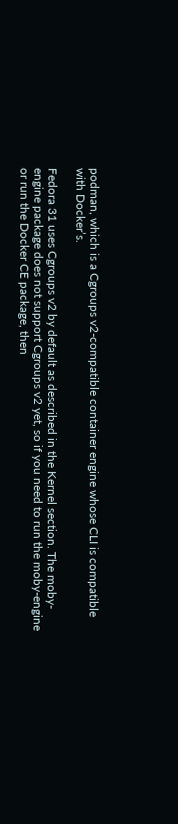podman, which is a Cgroups v2-compatible container engine whose CLI is compatible with Docker’s.

Fedora 31 uses Cgroups v2 by default as described in the Kernel section. The moby-engine package does not support Cgroups v2 yet, so if you need to run the moby-engine or run the Docker CE package, then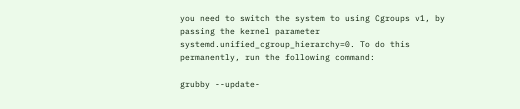you need to switch the system to using Cgroups v1, by passing the kernel parameter systemd.unified_cgroup_hierarchy=0. To do this permanently, run the following command:

grubby --update-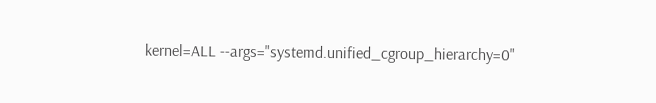kernel=ALL --args="systemd.unified_cgroup_hierarchy=0"